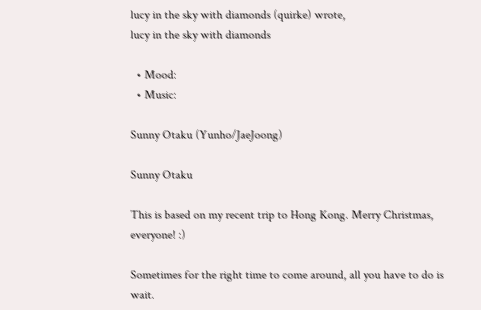lucy in the sky with diamonds (quirke) wrote,
lucy in the sky with diamonds

  • Mood:
  • Music:

Sunny Otaku (Yunho/JaeJoong)

Sunny Otaku

This is based on my recent trip to Hong Kong. Merry Christmas, everyone! :)

Sometimes for the right time to come around, all you have to do is wait.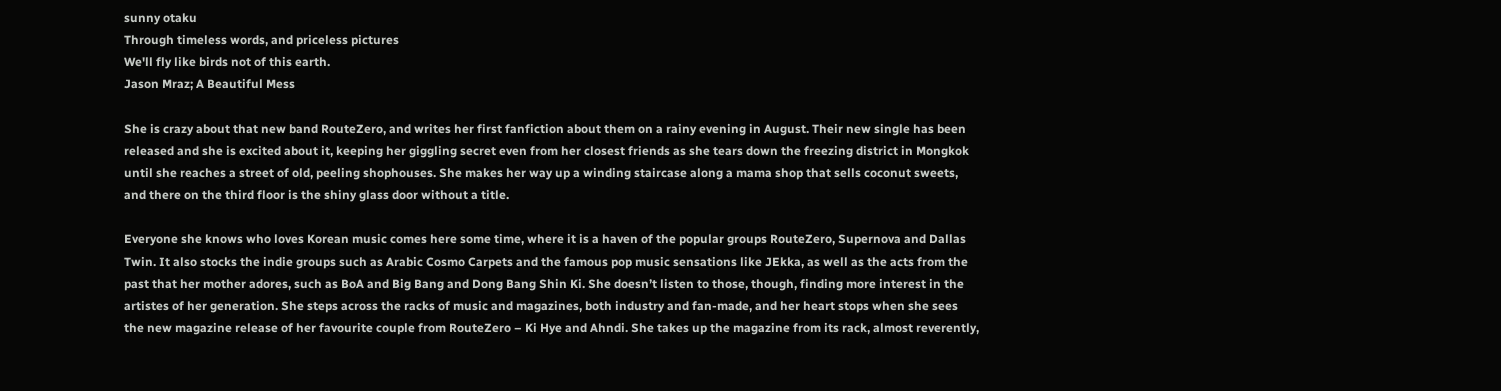sunny otaku
Through timeless words, and priceless pictures
We'll fly like birds not of this earth.
Jason Mraz; A Beautiful Mess

She is crazy about that new band RouteZero, and writes her first fanfiction about them on a rainy evening in August. Their new single has been released and she is excited about it, keeping her giggling secret even from her closest friends as she tears down the freezing district in Mongkok until she reaches a street of old, peeling shophouses. She makes her way up a winding staircase along a mama shop that sells coconut sweets, and there on the third floor is the shiny glass door without a title.

Everyone she knows who loves Korean music comes here some time, where it is a haven of the popular groups RouteZero, Supernova and Dallas Twin. It also stocks the indie groups such as Arabic Cosmo Carpets and the famous pop music sensations like JEkka, as well as the acts from the past that her mother adores, such as BoA and Big Bang and Dong Bang Shin Ki. She doesn’t listen to those, though, finding more interest in the artistes of her generation. She steps across the racks of music and magazines, both industry and fan-made, and her heart stops when she sees the new magazine release of her favourite couple from RouteZero – Ki Hye and Ahndi. She takes up the magazine from its rack, almost reverently,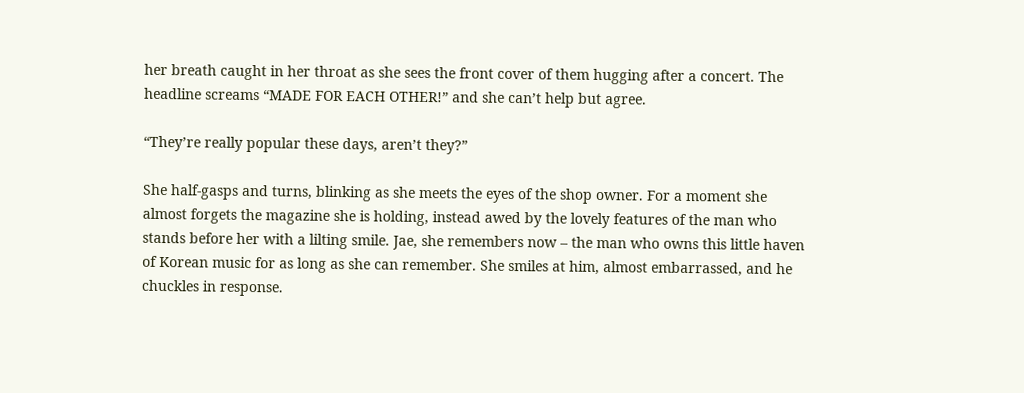her breath caught in her throat as she sees the front cover of them hugging after a concert. The headline screams “MADE FOR EACH OTHER!” and she can’t help but agree.

“They’re really popular these days, aren’t they?”

She half-gasps and turns, blinking as she meets the eyes of the shop owner. For a moment she almost forgets the magazine she is holding, instead awed by the lovely features of the man who stands before her with a lilting smile. Jae, she remembers now – the man who owns this little haven of Korean music for as long as she can remember. She smiles at him, almost embarrassed, and he chuckles in response.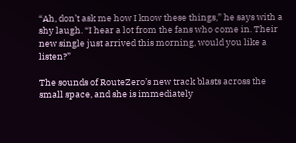“Ah, don’t ask me how I know these things,” he says with a shy laugh. “I hear a lot from the fans who come in. Their new single just arrived this morning, would you like a listen?”

The sounds of RouteZero’s new track blasts across the small space, and she is immediately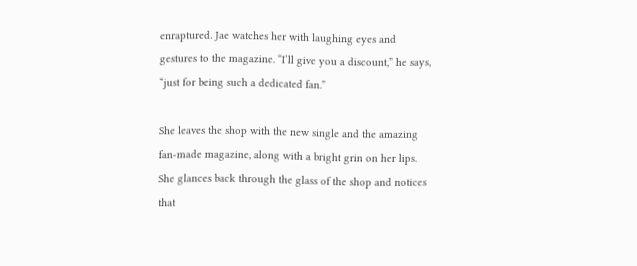enraptured. Jae watches her with laughing eyes and gestures to the magazine. “I’ll give you a discount,” he says, “just for being such a dedicated fan.”

She leaves the shop with the new single and the amazing fan-made magazine, along with a bright grin on her lips. She glances back through the glass of the shop and notices that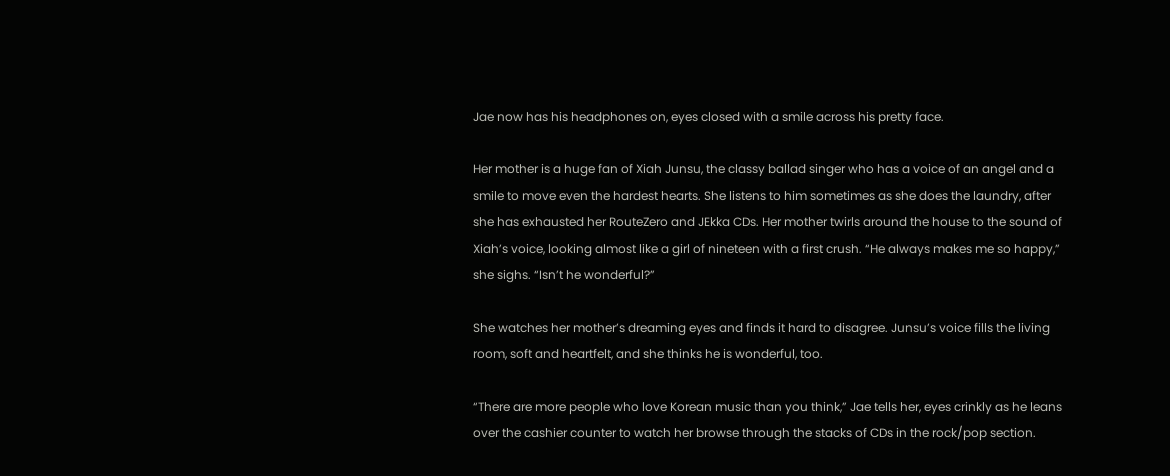Jae now has his headphones on, eyes closed with a smile across his pretty face.

Her mother is a huge fan of Xiah Junsu, the classy ballad singer who has a voice of an angel and a smile to move even the hardest hearts. She listens to him sometimes as she does the laundry, after she has exhausted her RouteZero and JEkka CDs. Her mother twirls around the house to the sound of Xiah’s voice, looking almost like a girl of nineteen with a first crush. “He always makes me so happy,” she sighs. “Isn’t he wonderful?”

She watches her mother’s dreaming eyes and finds it hard to disagree. Junsu’s voice fills the living room, soft and heartfelt, and she thinks he is wonderful, too.

“There are more people who love Korean music than you think,” Jae tells her, eyes crinkly as he leans over the cashier counter to watch her browse through the stacks of CDs in the rock/pop section.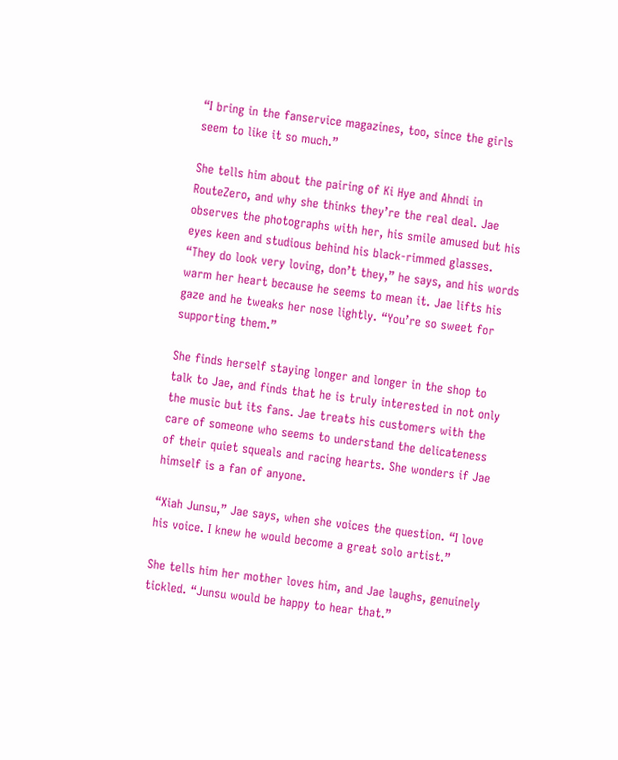“I bring in the fanservice magazines, too, since the girls seem to like it so much.”

She tells him about the pairing of Ki Hye and Ahndi in RouteZero, and why she thinks they’re the real deal. Jae observes the photographs with her, his smile amused but his eyes keen and studious behind his black-rimmed glasses. “They do look very loving, don’t they,” he says, and his words warm her heart because he seems to mean it. Jae lifts his gaze and he tweaks her nose lightly. “You’re so sweet for supporting them.”

She finds herself staying longer and longer in the shop to talk to Jae, and finds that he is truly interested in not only the music but its fans. Jae treats his customers with the care of someone who seems to understand the delicateness of their quiet squeals and racing hearts. She wonders if Jae himself is a fan of anyone.

“Xiah Junsu,” Jae says, when she voices the question. “I love his voice. I knew he would become a great solo artist.”

She tells him her mother loves him, and Jae laughs, genuinely tickled. “Junsu would be happy to hear that.”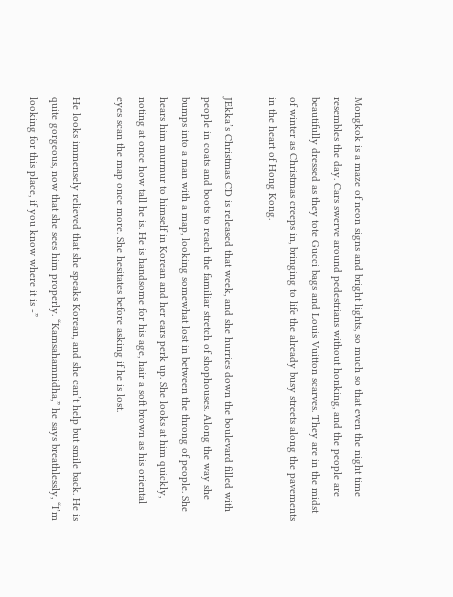Mongkok is a maze of neon signs and bright lights, so much so that even the night time resembles the day. Cars swerve around pedestrians without honking, and the people are beautifully dressed as they tote Gucci bags and Louis Vuitton scarves. They are in the midst of winter as Christmas creeps in, bringing to life the already busy streets along the pavements in the heart of Hong Kong.

JEkka’s Christmas CD is released that week, and she hurries down the boulevard filled with people in coats and boots to reach the familiar stretch of shophouses. Along the way she bumps into a man with a map, looking somewhat lost in between the throng of people. She hears him murmur to himself in Korean and her ears perk up. She looks at him quickly, noting at once how tall he is. He is handsome for his age, hair a soft brown as his oriental eyes scan the map once more. She hesitates before asking if he is lost.

He looks immensely relieved that she speaks Korean, and she can’t help but smile back. He is quite gorgeous, now that she sees him properly. “Kamsahamnidha,” he says breathlessly, “I’m looking for this place, if you know where it is -”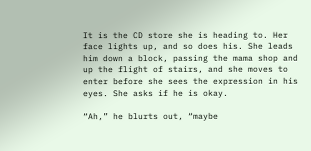It is the CD store she is heading to. Her face lights up, and so does his. She leads him down a block, passing the mama shop and up the flight of stairs, and she moves to enter before she sees the expression in his eyes. She asks if he is okay.

“Ah,” he blurts out, “maybe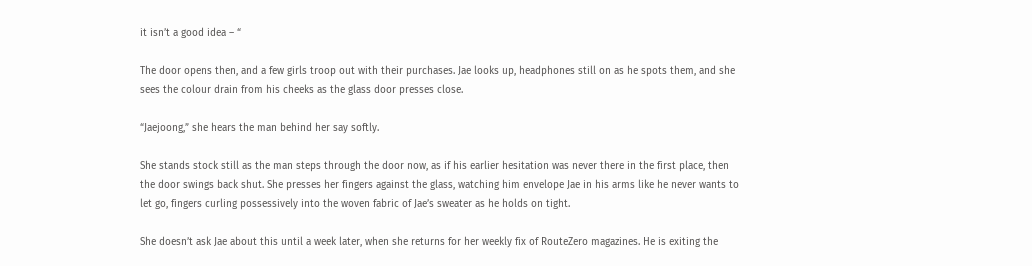it isn’t a good idea – “

The door opens then, and a few girls troop out with their purchases. Jae looks up, headphones still on as he spots them, and she sees the colour drain from his cheeks as the glass door presses close.

“Jaejoong,” she hears the man behind her say softly.

She stands stock still as the man steps through the door now, as if his earlier hesitation was never there in the first place, then the door swings back shut. She presses her fingers against the glass, watching him envelope Jae in his arms like he never wants to let go, fingers curling possessively into the woven fabric of Jae’s sweater as he holds on tight.

She doesn’t ask Jae about this until a week later, when she returns for her weekly fix of RouteZero magazines. He is exiting the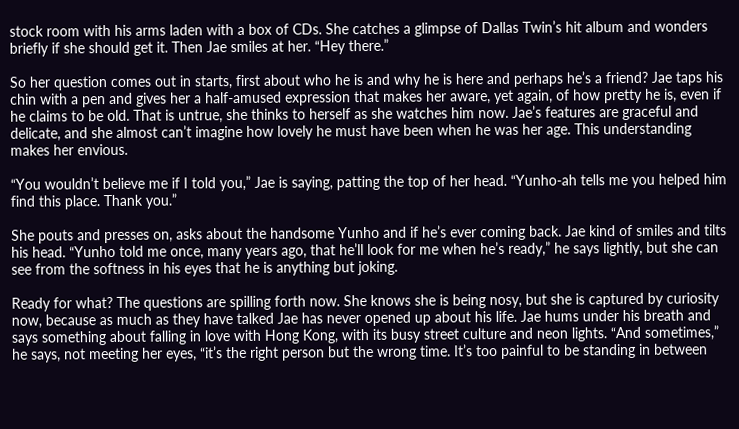stock room with his arms laden with a box of CDs. She catches a glimpse of Dallas Twin’s hit album and wonders briefly if she should get it. Then Jae smiles at her. “Hey there.”

So her question comes out in starts, first about who he is and why he is here and perhaps he’s a friend? Jae taps his chin with a pen and gives her a half-amused expression that makes her aware, yet again, of how pretty he is, even if he claims to be old. That is untrue, she thinks to herself as she watches him now. Jae’s features are graceful and delicate, and she almost can’t imagine how lovely he must have been when he was her age. This understanding makes her envious.

“You wouldn’t believe me if I told you,” Jae is saying, patting the top of her head. “Yunho-ah tells me you helped him find this place. Thank you.”

She pouts and presses on, asks about the handsome Yunho and if he’s ever coming back. Jae kind of smiles and tilts his head. “Yunho told me once, many years ago, that he’ll look for me when he’s ready,” he says lightly, but she can see from the softness in his eyes that he is anything but joking.

Ready for what? The questions are spilling forth now. She knows she is being nosy, but she is captured by curiosity now, because as much as they have talked Jae has never opened up about his life. Jae hums under his breath and says something about falling in love with Hong Kong, with its busy street culture and neon lights. “And sometimes,” he says, not meeting her eyes, “it’s the right person but the wrong time. It’s too painful to be standing in between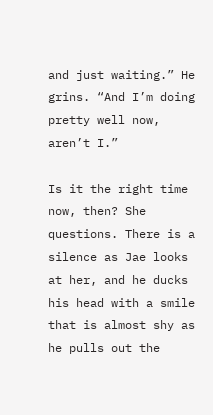and just waiting.” He grins. “And I’m doing pretty well now, aren’t I.”

Is it the right time now, then? She questions. There is a silence as Jae looks at her, and he ducks his head with a smile that is almost shy as he pulls out the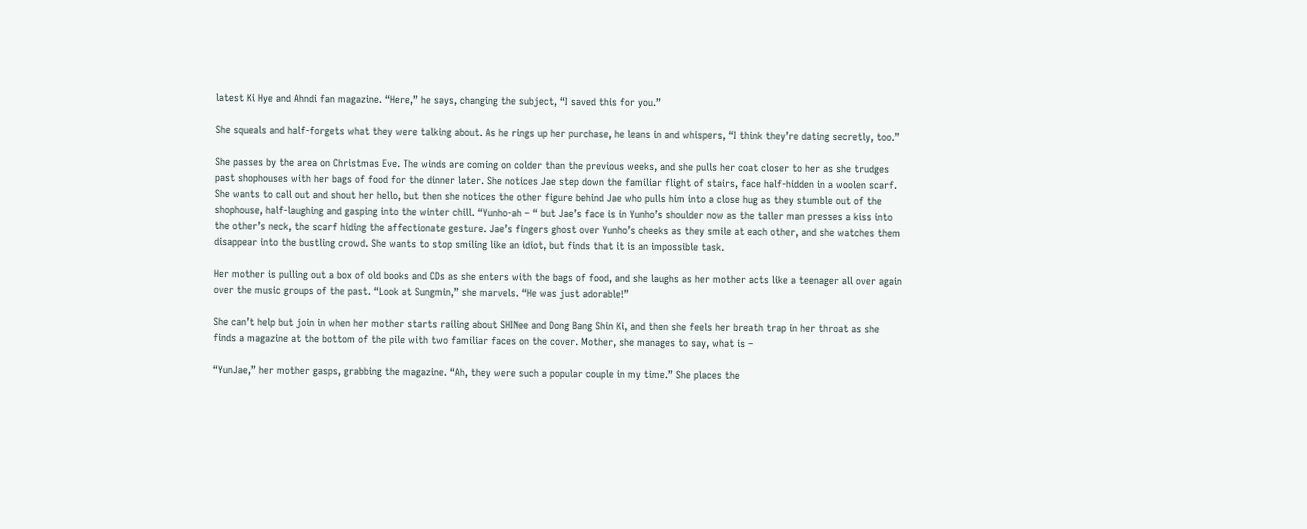latest Ki Hye and Ahndi fan magazine. “Here,” he says, changing the subject, “I saved this for you.”

She squeals and half-forgets what they were talking about. As he rings up her purchase, he leans in and whispers, “I think they’re dating secretly, too.”

She passes by the area on Christmas Eve. The winds are coming on colder than the previous weeks, and she pulls her coat closer to her as she trudges past shophouses with her bags of food for the dinner later. She notices Jae step down the familiar flight of stairs, face half-hidden in a woolen scarf. She wants to call out and shout her hello, but then she notices the other figure behind Jae who pulls him into a close hug as they stumble out of the shophouse, half-laughing and gasping into the winter chill. “Yunho-ah – “ but Jae’s face is in Yunho’s shoulder now as the taller man presses a kiss into the other’s neck, the scarf hiding the affectionate gesture. Jae’s fingers ghost over Yunho’s cheeks as they smile at each other, and she watches them disappear into the bustling crowd. She wants to stop smiling like an idiot, but finds that it is an impossible task.

Her mother is pulling out a box of old books and CDs as she enters with the bags of food, and she laughs as her mother acts like a teenager all over again over the music groups of the past. “Look at Sungmin,” she marvels. “He was just adorable!”

She can’t help but join in when her mother starts railing about SHINee and Dong Bang Shin Ki, and then she feels her breath trap in her throat as she finds a magazine at the bottom of the pile with two familiar faces on the cover. Mother, she manages to say, what is –

“YunJae,” her mother gasps, grabbing the magazine. “Ah, they were such a popular couple in my time.” She places the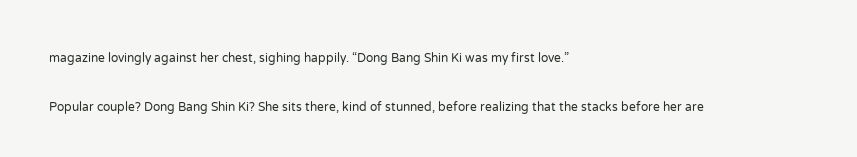magazine lovingly against her chest, sighing happily. “Dong Bang Shin Ki was my first love.”

Popular couple? Dong Bang Shin Ki? She sits there, kind of stunned, before realizing that the stacks before her are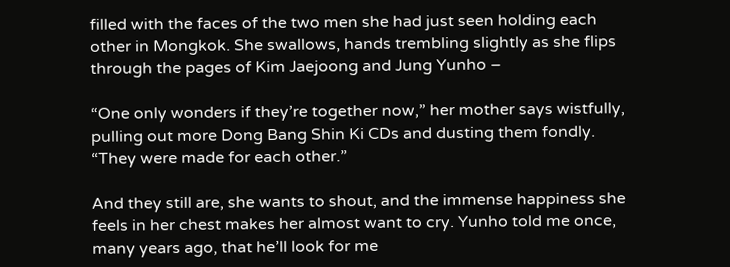filled with the faces of the two men she had just seen holding each other in Mongkok. She swallows, hands trembling slightly as she flips through the pages of Kim Jaejoong and Jung Yunho –

“One only wonders if they’re together now,” her mother says wistfully, pulling out more Dong Bang Shin Ki CDs and dusting them fondly. “They were made for each other.”

And they still are, she wants to shout, and the immense happiness she feels in her chest makes her almost want to cry. Yunho told me once, many years ago, that he’ll look for me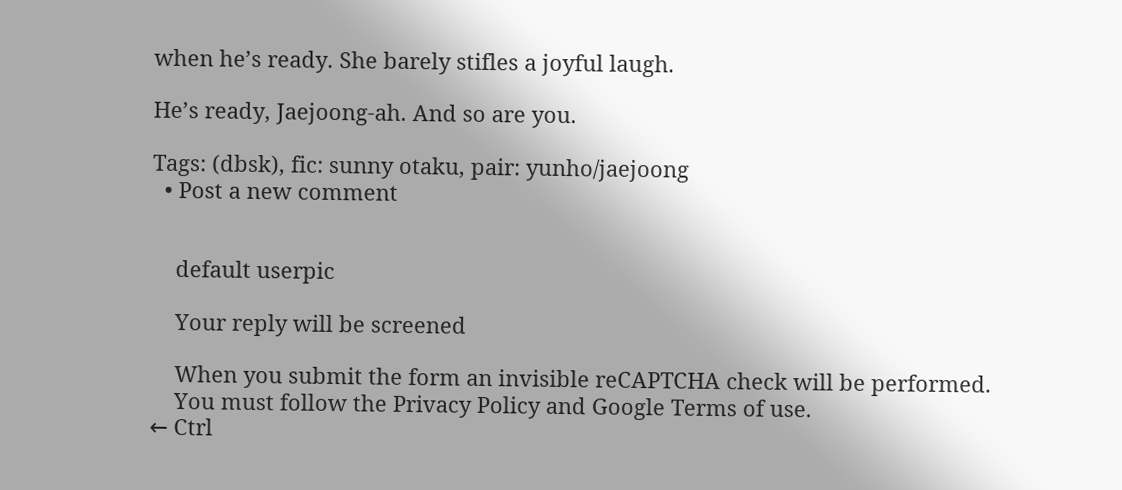when he’s ready. She barely stifles a joyful laugh.

He’s ready, Jaejoong-ah. And so are you.

Tags: (dbsk), fic: sunny otaku, pair: yunho/jaejoong
  • Post a new comment


    default userpic

    Your reply will be screened

    When you submit the form an invisible reCAPTCHA check will be performed.
    You must follow the Privacy Policy and Google Terms of use.
← Ctrl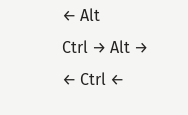← Alt
Ctrl → Alt →
← Ctrl ←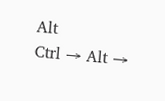Alt
Ctrl → Alt →